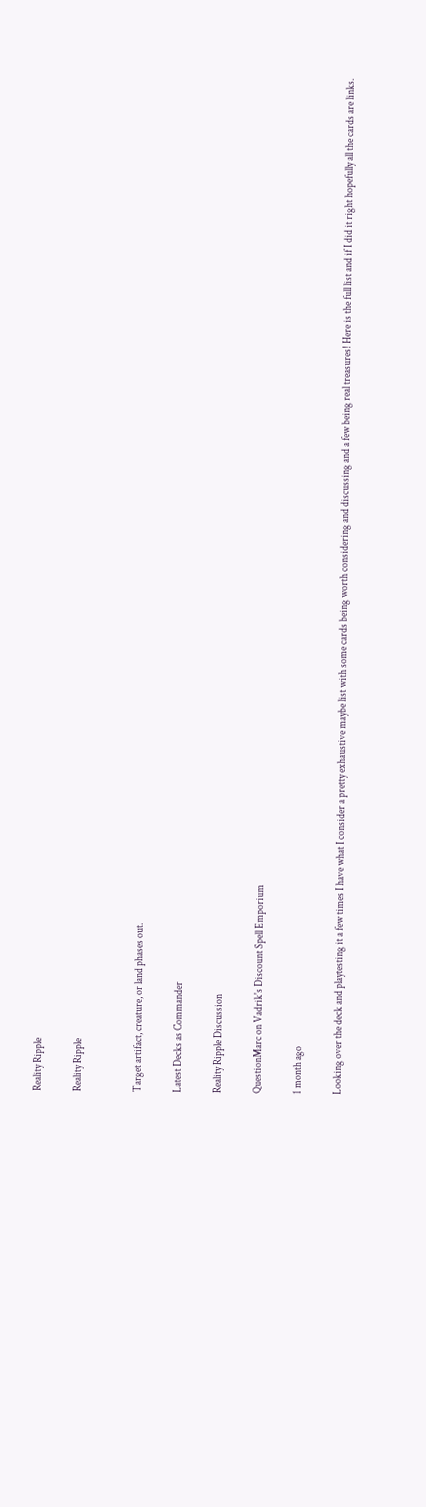Reality Ripple

Reality Ripple


Target artifact, creature, or land phases out.

Latest Decks as Commander

Reality Ripple Discussion

QuestionMarc on Vadrik's Discount Spell Emporium

1 month ago

Looking over the deck and playtesting it a few times I have what I consider a pretty exhaustive maybe list with some cards being worth considering and discussing and a few being real treasures! Here is the full list and if I did it right hopefully all the cards are links.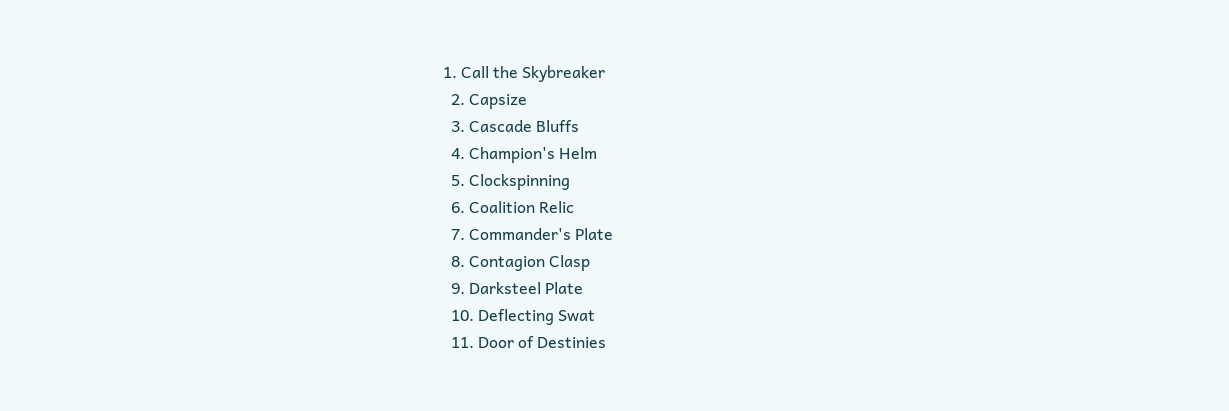1. Call the Skybreaker
  2. Capsize
  3. Cascade Bluffs
  4. Champion's Helm
  5. Clockspinning
  6. Coalition Relic
  7. Commander's Plate
  8. Contagion Clasp
  9. Darksteel Plate
  10. Deflecting Swat
  11. Door of Destinies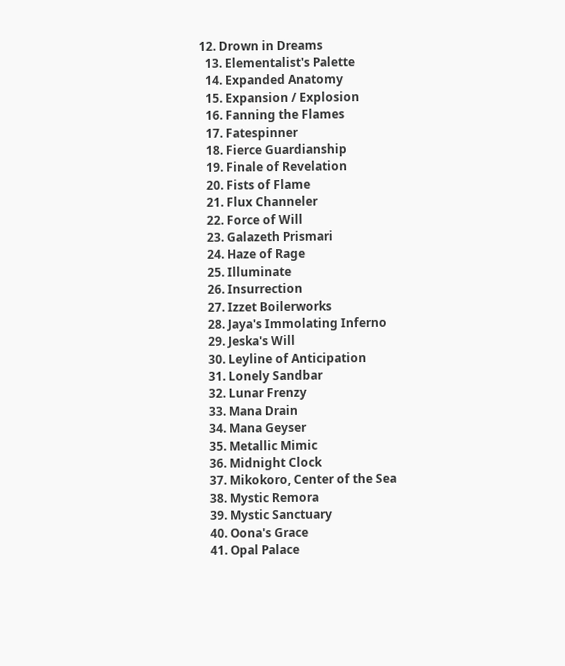12. Drown in Dreams
  13. Elementalist's Palette
  14. Expanded Anatomy
  15. Expansion / Explosion
  16. Fanning the Flames
  17. Fatespinner
  18. Fierce Guardianship
  19. Finale of Revelation
  20. Fists of Flame
  21. Flux Channeler
  22. Force of Will
  23. Galazeth Prismari
  24. Haze of Rage
  25. Illuminate
  26. Insurrection
  27. Izzet Boilerworks
  28. Jaya's Immolating Inferno
  29. Jeska's Will
  30. Leyline of Anticipation
  31. Lonely Sandbar
  32. Lunar Frenzy
  33. Mana Drain
  34. Mana Geyser
  35. Metallic Mimic
  36. Midnight Clock
  37. Mikokoro, Center of the Sea
  38. Mystic Remora
  39. Mystic Sanctuary
  40. Oona's Grace
  41. Opal Palace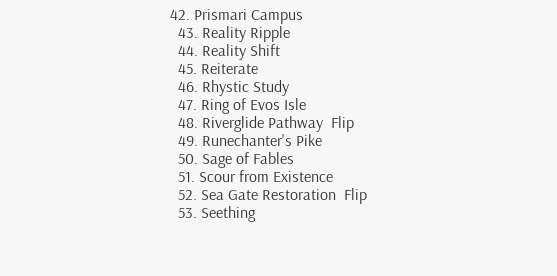42. Prismari Campus
  43. Reality Ripple
  44. Reality Shift
  45. Reiterate
  46. Rhystic Study
  47. Ring of Evos Isle
  48. Riverglide Pathway  Flip
  49. Runechanter's Pike
  50. Sage of Fables
  51. Scour from Existence
  52. Sea Gate Restoration  Flip
  53. Seething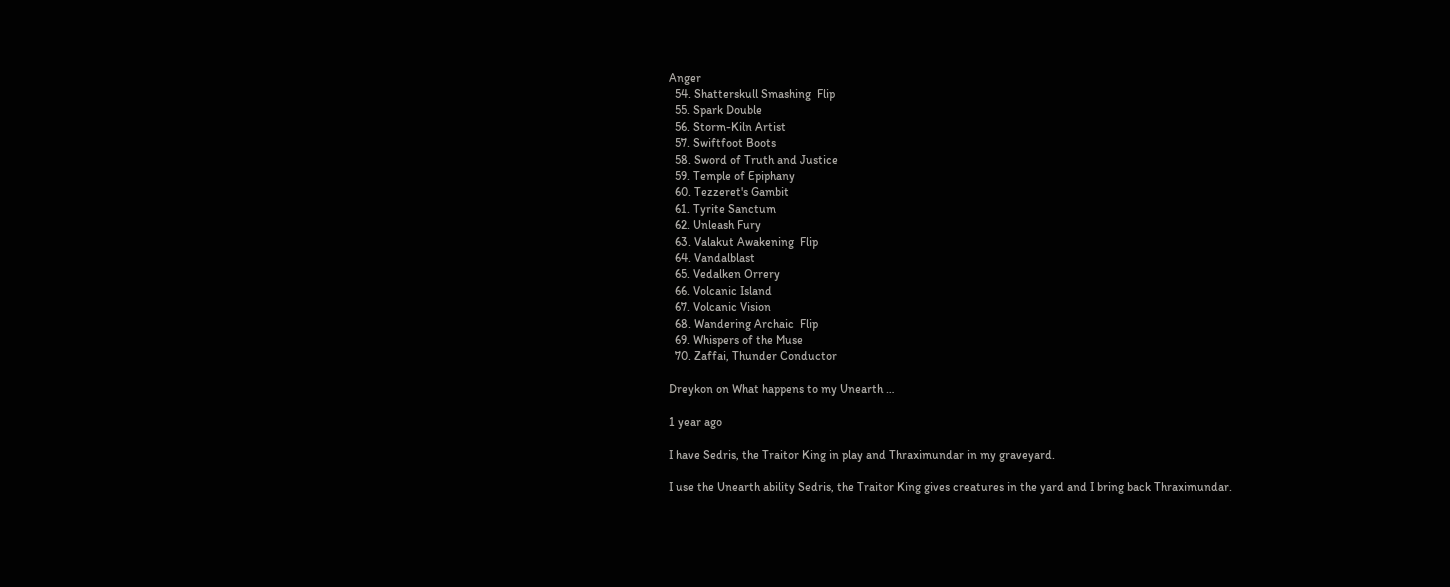Anger
  54. Shatterskull Smashing  Flip
  55. Spark Double
  56. Storm-Kiln Artist
  57. Swiftfoot Boots
  58. Sword of Truth and Justice
  59. Temple of Epiphany
  60. Tezzeret's Gambit
  61. Tyrite Sanctum
  62. Unleash Fury
  63. Valakut Awakening  Flip
  64. Vandalblast
  65. Vedalken Orrery
  66. Volcanic Island
  67. Volcanic Vision
  68. Wandering Archaic  Flip
  69. Whispers of the Muse
  70. Zaffai, Thunder Conductor

Dreykon on What happens to my Unearth …

1 year ago

I have Sedris, the Traitor King in play and Thraximundar in my graveyard.

I use the Unearth ability Sedris, the Traitor King gives creatures in the yard and I bring back Thraximundar.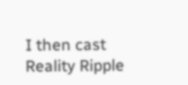I then cast Reality Ripple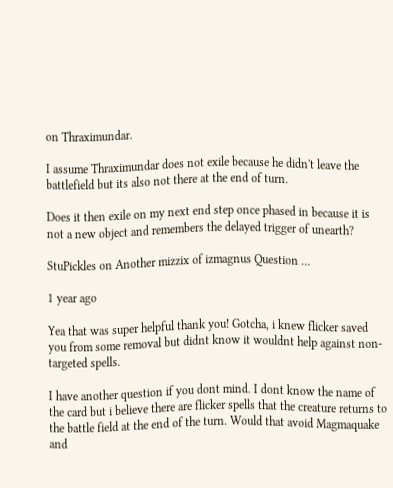on Thraximundar.

I assume Thraximundar does not exile because he didn't leave the battlefield but its also not there at the end of turn.

Does it then exile on my next end step once phased in because it is not a new object and remembers the delayed trigger of unearth?

StuPickles on Another mizzix of izmagnus Question …

1 year ago

Yea that was super helpful thank you! Gotcha, i knew flicker saved you from some removal but didnt know it wouldnt help against non-targeted spells.

I have another question if you dont mind. I dont know the name of the card but i believe there are flicker spells that the creature returns to the battle field at the end of the turn. Would that avoid Magmaquake and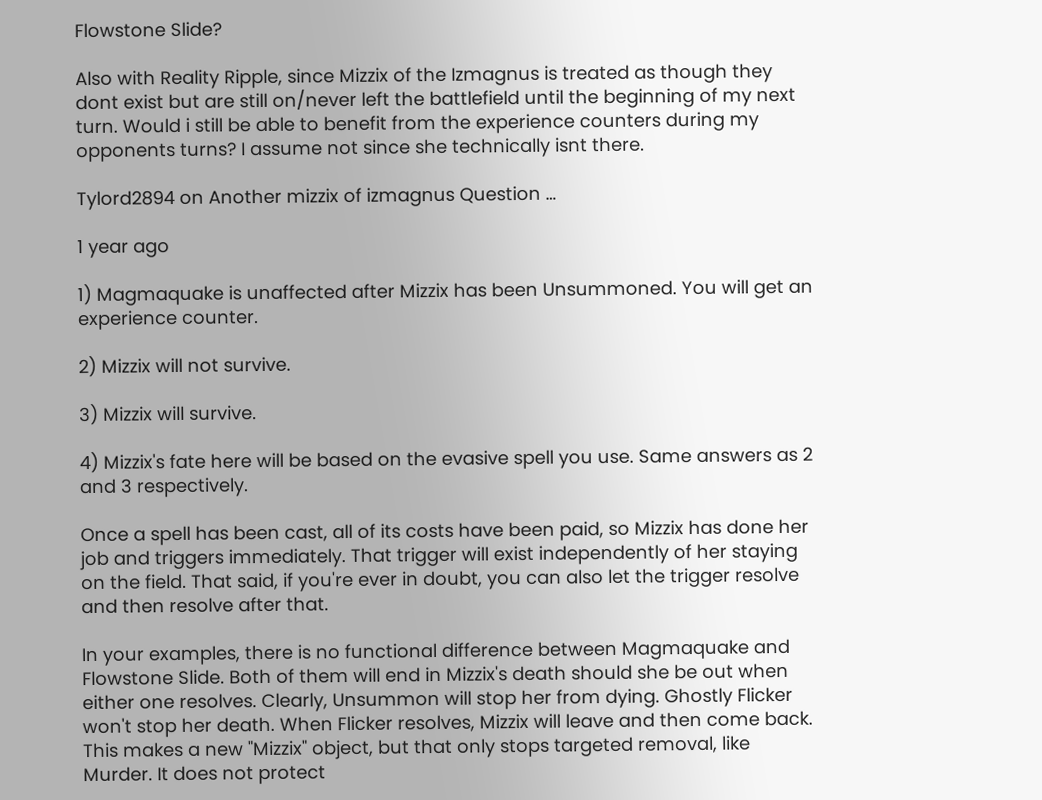Flowstone Slide?

Also with Reality Ripple, since Mizzix of the Izmagnus is treated as though they dont exist but are still on/never left the battlefield until the beginning of my next turn. Would i still be able to benefit from the experience counters during my opponents turns? I assume not since she technically isnt there.

Tylord2894 on Another mizzix of izmagnus Question …

1 year ago

1) Magmaquake is unaffected after Mizzix has been Unsummoned. You will get an experience counter.

2) Mizzix will not survive.

3) Mizzix will survive.

4) Mizzix's fate here will be based on the evasive spell you use. Same answers as 2 and 3 respectively.

Once a spell has been cast, all of its costs have been paid, so Mizzix has done her job and triggers immediately. That trigger will exist independently of her staying on the field. That said, if you're ever in doubt, you can also let the trigger resolve and then resolve after that.

In your examples, there is no functional difference between Magmaquake and Flowstone Slide. Both of them will end in Mizzix's death should she be out when either one resolves. Clearly, Unsummon will stop her from dying. Ghostly Flicker won't stop her death. When Flicker resolves, Mizzix will leave and then come back. This makes a new "Mizzix" object, but that only stops targeted removal, like Murder. It does not protect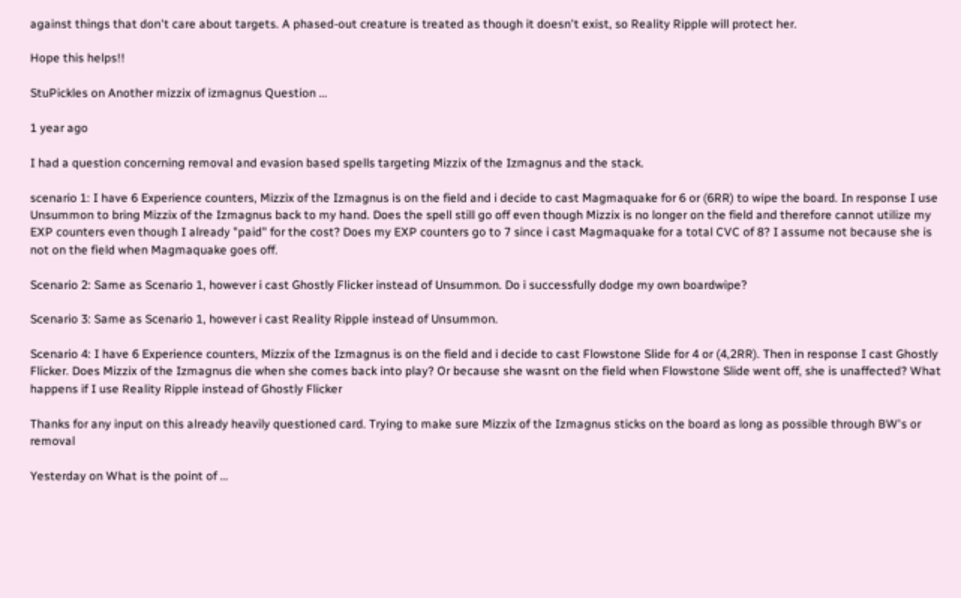against things that don't care about targets. A phased-out creature is treated as though it doesn't exist, so Reality Ripple will protect her.

Hope this helps!!

StuPickles on Another mizzix of izmagnus Question …

1 year ago

I had a question concerning removal and evasion based spells targeting Mizzix of the Izmagnus and the stack.

scenario 1: I have 6 Experience counters, Mizzix of the Izmagnus is on the field and i decide to cast Magmaquake for 6 or (6RR) to wipe the board. In response I use Unsummon to bring Mizzix of the Izmagnus back to my hand. Does the spell still go off even though Mizzix is no longer on the field and therefore cannot utilize my EXP counters even though I already "paid" for the cost? Does my EXP counters go to 7 since i cast Magmaquake for a total CVC of 8? I assume not because she is not on the field when Magmaquake goes off.

Scenario 2: Same as Scenario 1, however i cast Ghostly Flicker instead of Unsummon. Do i successfully dodge my own boardwipe?

Scenario 3: Same as Scenario 1, however i cast Reality Ripple instead of Unsummon.

Scenario 4: I have 6 Experience counters, Mizzix of the Izmagnus is on the field and i decide to cast Flowstone Slide for 4 or (4,2RR). Then in response I cast Ghostly Flicker. Does Mizzix of the Izmagnus die when she comes back into play? Or because she wasnt on the field when Flowstone Slide went off, she is unaffected? What happens if I use Reality Ripple instead of Ghostly Flicker

Thanks for any input on this already heavily questioned card. Trying to make sure Mizzix of the Izmagnus sticks on the board as long as possible through BW's or removal

Yesterday on What is the point of …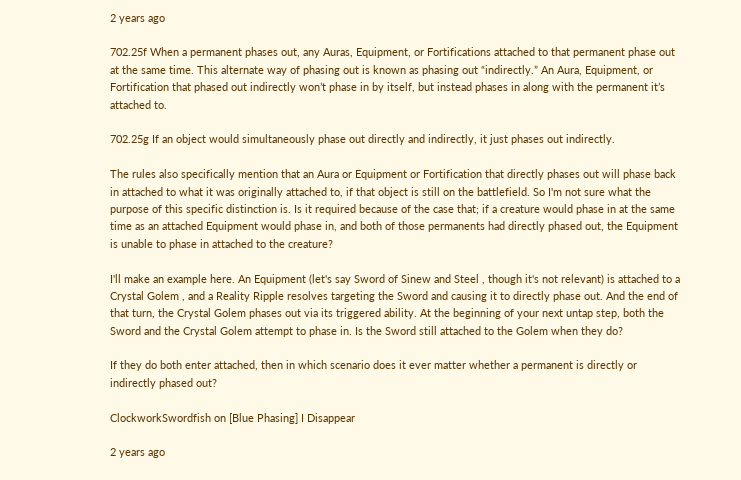2 years ago

702.25f When a permanent phases out, any Auras, Equipment, or Fortifications attached to that permanent phase out at the same time. This alternate way of phasing out is known as phasing out “indirectly.” An Aura, Equipment, or Fortification that phased out indirectly won’t phase in by itself, but instead phases in along with the permanent it’s attached to.

702.25g If an object would simultaneously phase out directly and indirectly, it just phases out indirectly.

The rules also specifically mention that an Aura or Equipment or Fortification that directly phases out will phase back in attached to what it was originally attached to, if that object is still on the battlefield. So I'm not sure what the purpose of this specific distinction is. Is it required because of the case that; if a creature would phase in at the same time as an attached Equipment would phase in, and both of those permanents had directly phased out, the Equipment is unable to phase in attached to the creature?

I'll make an example here. An Equipment (let's say Sword of Sinew and Steel , though it's not relevant) is attached to a Crystal Golem , and a Reality Ripple resolves targeting the Sword and causing it to directly phase out. And the end of that turn, the Crystal Golem phases out via its triggered ability. At the beginning of your next untap step, both the Sword and the Crystal Golem attempt to phase in. Is the Sword still attached to the Golem when they do?

If they do both enter attached, then in which scenario does it ever matter whether a permanent is directly or indirectly phased out?

ClockworkSwordfish on [Blue Phasing] I Disappear

2 years ago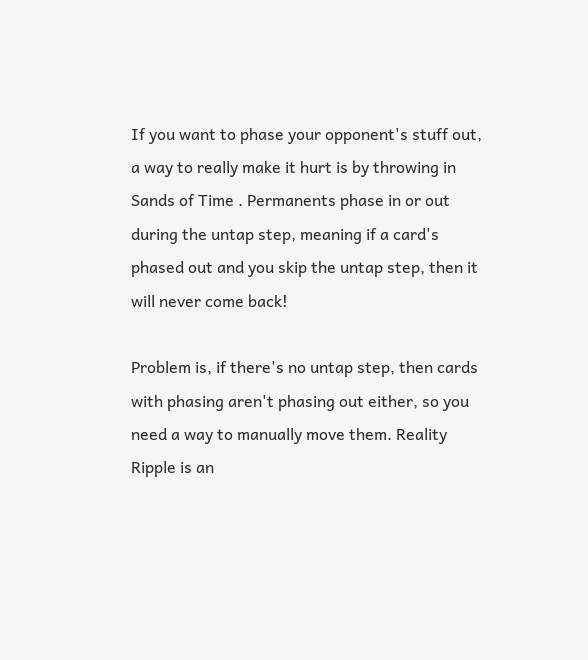If you want to phase your opponent's stuff out, a way to really make it hurt is by throwing in Sands of Time . Permanents phase in or out during the untap step, meaning if a card's phased out and you skip the untap step, then it will never come back!

Problem is, if there's no untap step, then cards with phasing aren't phasing out either, so you need a way to manually move them. Reality Ripple is an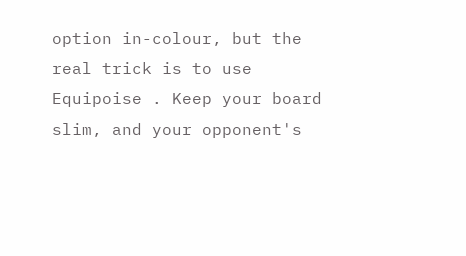option in-colour, but the real trick is to use Equipoise . Keep your board slim, and your opponent's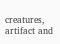creatures, artifact and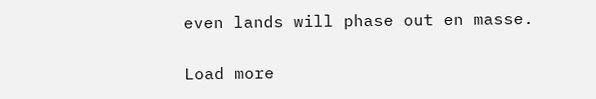even lands will phase out en masse.

Load more